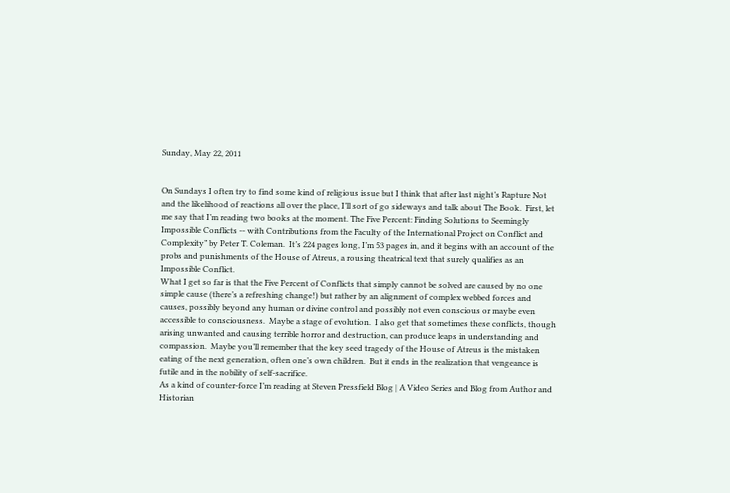Sunday, May 22, 2011


On Sundays I often try to find some kind of religious issue but I think that after last night’s Rapture Not and the likelihood of reactions all over the place, I’ll sort of go sideways and talk about The Book.  First, let me say that I’m reading two books at the moment. The Five Percent: Finding Solutions to Seemingly Impossible Conflicts -- with Contributions from the Faculty of the International Project on Conflict and Complexity” by Peter T. Coleman.  It’s 224 pages long, I’m 53 pages in, and it begins with an account of the probs and punishments of the House of Atreus, a rousing theatrical text that surely qualifies as an Impossible Conflict.
What I get so far is that the Five Percent of Conflicts that simply cannot be solved are caused by no one simple cause (there’s a refreshing change!) but rather by an alignment of complex webbed forces and causes, possibly beyond any human or divine control and possibly not even conscious or maybe even accessible to consciousness.  Maybe a stage of evolution.  I also get that sometimes these conflicts, though arising unwanted and causing terrible horror and destruction, can produce leaps in understanding and compassion.  Maybe you’ll remember that the key seed tragedy of the House of Atreus is the mistaken eating of the next generation, often one’s own children.  But it ends in the realization that vengeance is futile and in the nobility of self-sacrifice.
As a kind of counter-force I’m reading at Steven Pressfield Blog | A Video Series and Blog from Author and Historian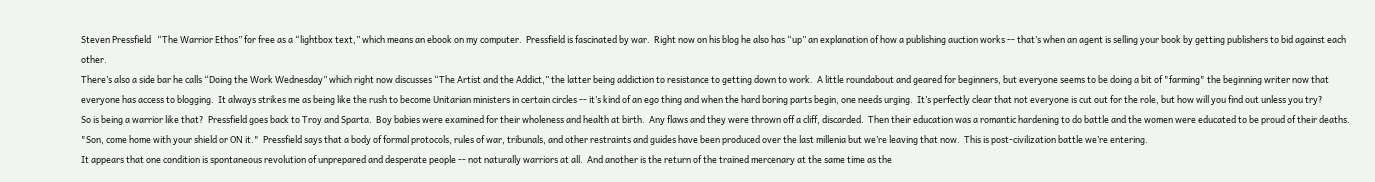Steven Pressfield   “The Warrior Ethos” for free as a “lightbox text,” which means an ebook on my computer.  Pressfield is fascinated by war.  Right now on his blog he also has “up” an explanation of how a publishing auction works -- that’s when an agent is selling your book by getting publishers to bid against each other.
There’s also a side bar he calls “Doing the Work Wednesday” which right now discusses “The Artist and the Addict,” the latter being addiction to resistance to getting down to work.  A little roundabout and geared for beginners, but everyone seems to be doing a bit of "farming" the beginning writer now that everyone has access to blogging.  It always strikes me as being like the rush to become Unitarian ministers in certain circles -- it’s kind of an ego thing and when the hard boring parts begin, one needs urging.  It’s perfectly clear that not everyone is cut out for the role, but how will you find out unless you try?
So is being a warrior like that?  Pressfield goes back to Troy and Sparta.  Boy babies were examined for their wholeness and health at birth.  Any flaws and they were thrown off a cliff, discarded.  Then their education was a romantic hardening to do battle and the women were educated to be proud of their deaths.  "Son, come home with your shield or ON it."  Pressfield says that a body of formal protocols, rules of war, tribunals, and other restraints and guides have been produced over the last millenia but we’re leaving that now.  This is post-civilization battle we’re entering.
It appears that one condition is spontaneous revolution of unprepared and desperate people -- not naturally warriors at all.  And another is the return of the trained mercenary at the same time as the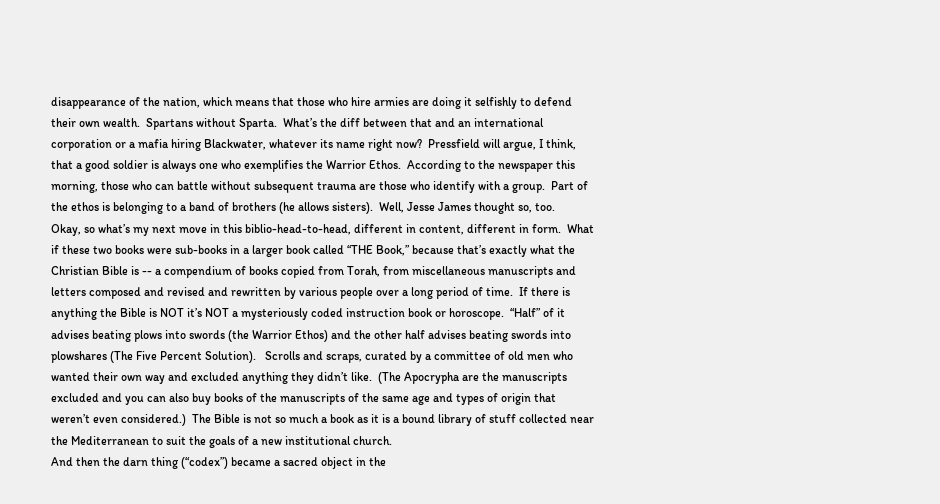disappearance of the nation, which means that those who hire armies are doing it selfishly to defend their own wealth.  Spartans without Sparta.  What’s the diff between that and an international corporation or a mafia hiring Blackwater, whatever its name right now?  Pressfield will argue, I think, that a good soldier is always one who exemplifies the Warrior Ethos.  According to the newspaper this morning, those who can battle without subsequent trauma are those who identify with a group.  Part of the ethos is belonging to a band of brothers (he allows sisters).  Well, Jesse James thought so, too.
Okay, so what’s my next move in this biblio-head-to-head, different in content, different in form.  What if these two books were sub-books in a larger book called “THE Book,” because that’s exactly what the Christian Bible is -- a compendium of books copied from Torah, from miscellaneous manuscripts and letters composed and revised and rewritten by various people over a long period of time.  If there is anything the Bible is NOT it’s NOT a mysteriously coded instruction book or horoscope.  “Half” of it advises beating plows into swords (the Warrior Ethos) and the other half advises beating swords into plowshares (The Five Percent Solution).   Scrolls and scraps, curated by a committee of old men who wanted their own way and excluded anything they didn’t like.  (The Apocrypha are the manuscripts excluded and you can also buy books of the manuscripts of the same age and types of origin that weren’t even considered.)  The Bible is not so much a book as it is a bound library of stuff collected near the Mediterranean to suit the goals of a new institutional church.
And then the darn thing (“codex”) became a sacred object in the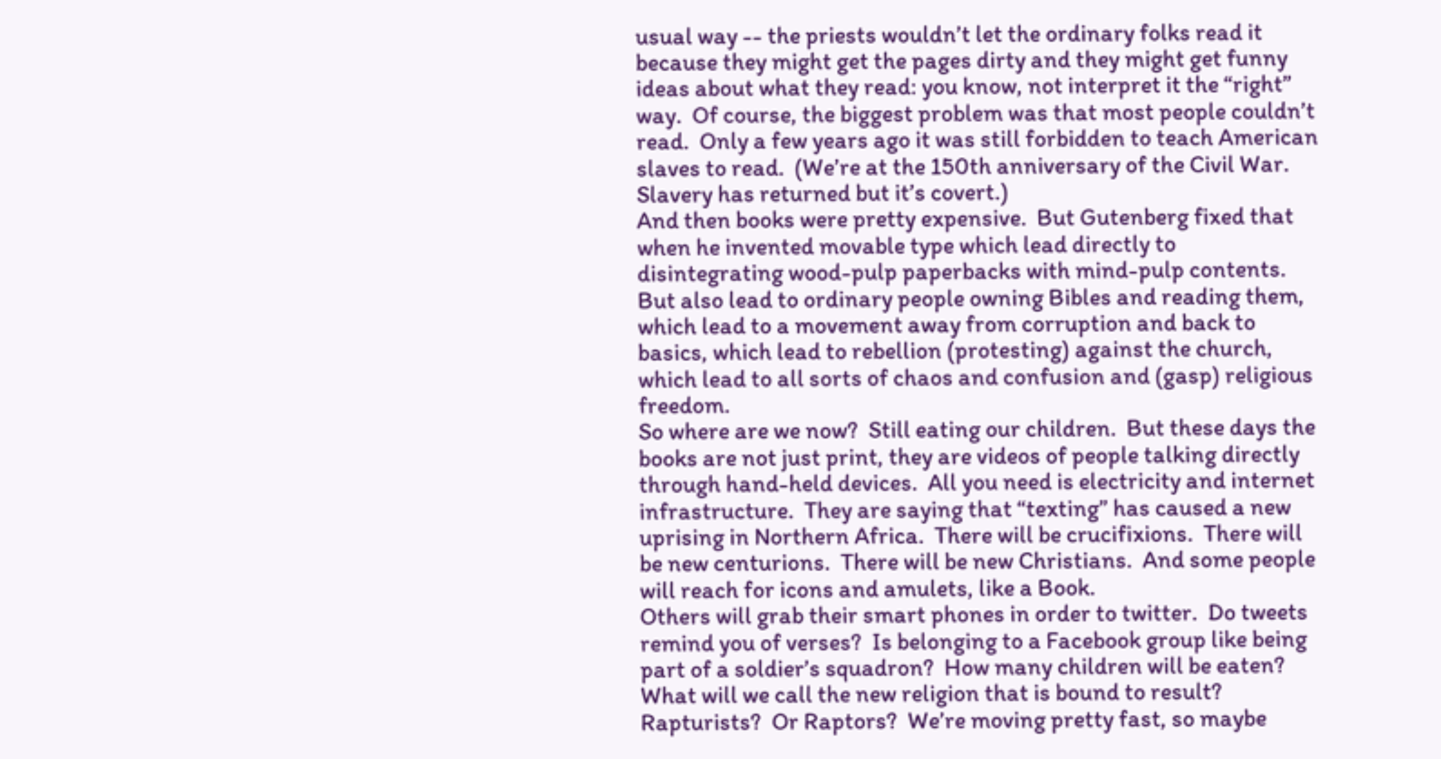usual way -- the priests wouldn’t let the ordinary folks read it because they might get the pages dirty and they might get funny ideas about what they read: you know, not interpret it the “right” way.  Of course, the biggest problem was that most people couldn’t read.  Only a few years ago it was still forbidden to teach American slaves to read.  (We’re at the 150th anniversary of the Civil War.  Slavery has returned but it’s covert.)
And then books were pretty expensive.  But Gutenberg fixed that when he invented movable type which lead directly to disintegrating wood-pulp paperbacks with mind-pulp contents.  But also lead to ordinary people owning Bibles and reading them, which lead to a movement away from corruption and back to basics, which lead to rebellion (protesting) against the church, which lead to all sorts of chaos and confusion and (gasp) religious freedom.
So where are we now?  Still eating our children.  But these days the books are not just print, they are videos of people talking directly through hand-held devices.  All you need is electricity and internet infrastructure.  They are saying that “texting” has caused a new uprising in Northern Africa.  There will be crucifixions.  There will be new centurions.  There will be new Christians.  And some people will reach for icons and amulets, like a Book.
Others will grab their smart phones in order to twitter.  Do tweets remind you of verses?  Is belonging to a Facebook group like being part of a soldier’s squadron?  How many children will be eaten?  What will we call the new religion that is bound to result?  Rapturists?  Or Raptors?  We’re moving pretty fast, so maybe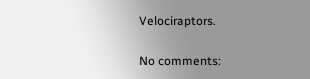Velociraptors.

No comments: